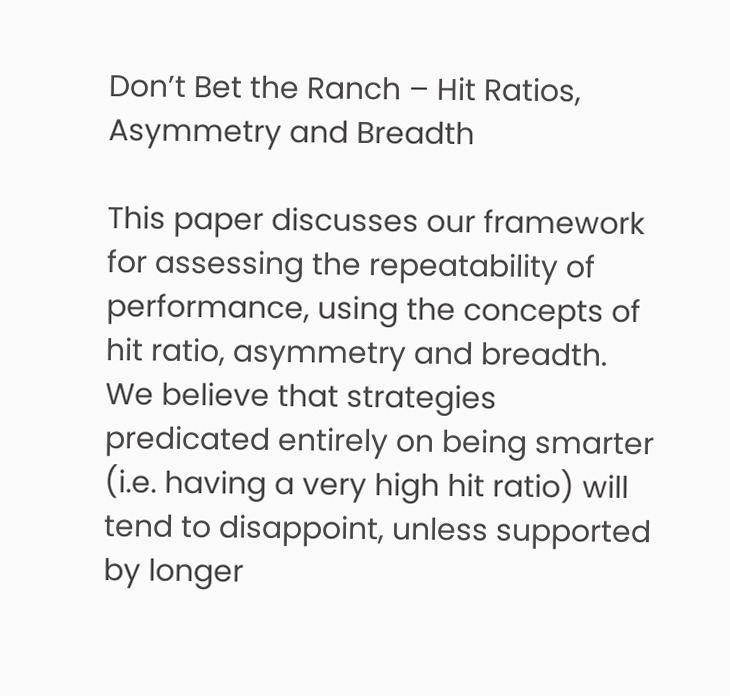Don’t Bet the Ranch – Hit Ratios, Asymmetry and Breadth

This paper discusses our framework for assessing the repeatability of performance, using the concepts of hit ratio, asymmetry and breadth. We believe that strategies predicated entirely on being smarter (i.e. having a very high hit ratio) will tend to disappoint, unless supported by longer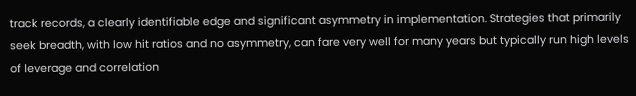track records, a clearly identifiable edge and significant asymmetry in implementation. Strategies that primarily seek breadth, with low hit ratios and no asymmetry, can fare very well for many years but typically run high levels of leverage and correlation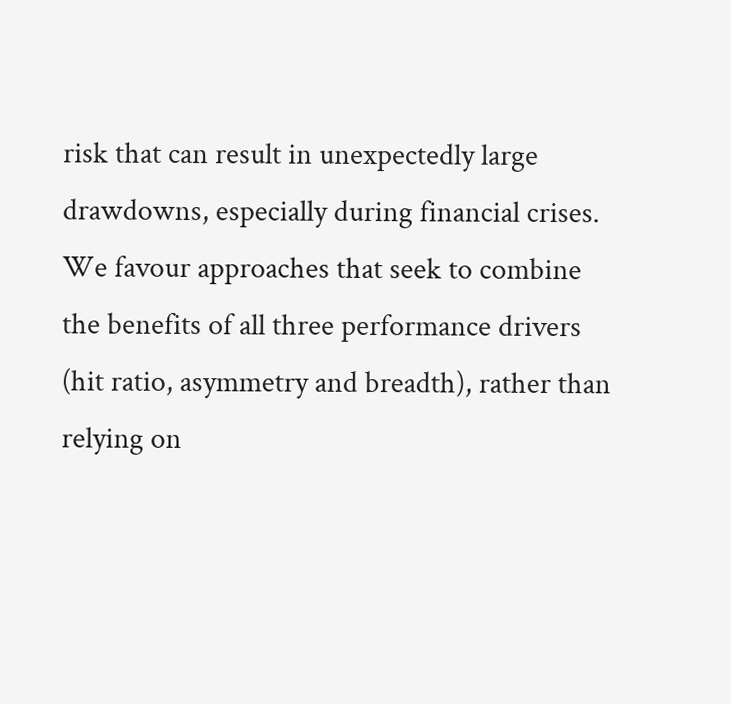risk that can result in unexpectedly large drawdowns, especially during financial crises. We favour approaches that seek to combine the benefits of all three performance drivers (hit ratio, asymmetry and breadth), rather than relying on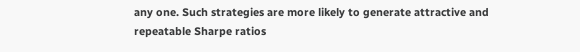any one. Such strategies are more likely to generate attractive and repeatable Sharpe ratios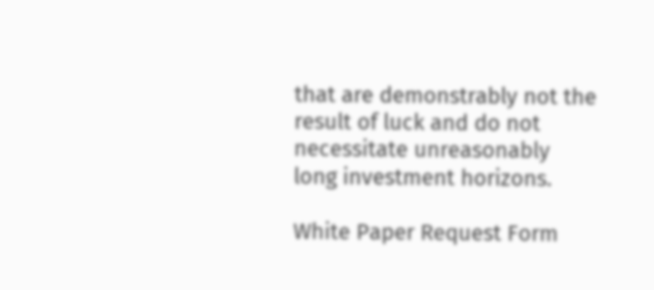that are demonstrably not the result of luck and do not necessitate unreasonably long investment horizons.

White Paper Request Form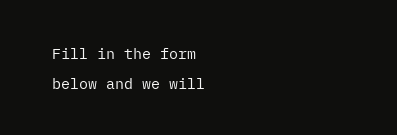Fill in the form below and we will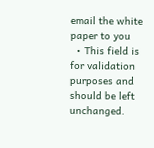email the white paper to you
  • This field is for validation purposes and should be left unchanged.